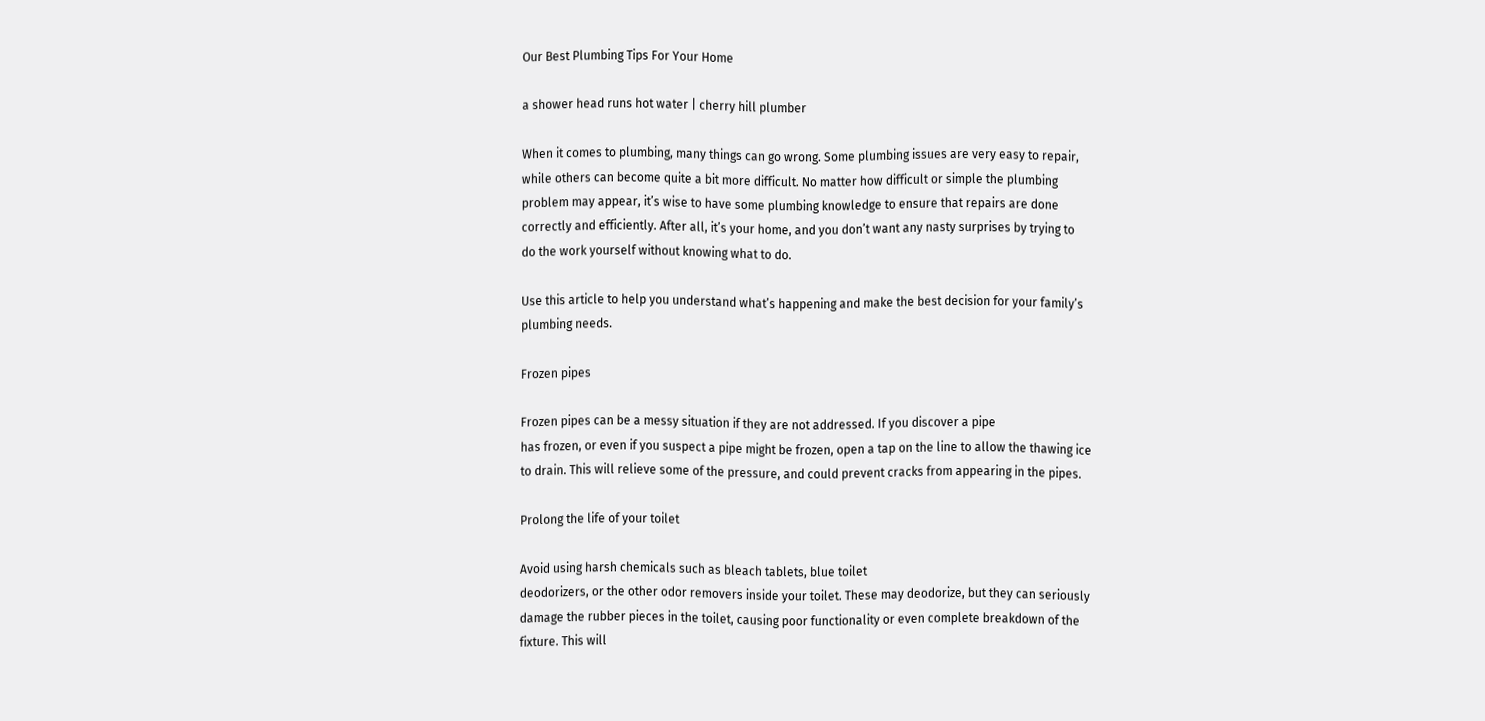Our Best Plumbing Tips For Your Home

a shower head runs hot water | cherry hill plumber

When it comes to plumbing, many things can go wrong. Some plumbing issues are very easy to repair,
while others can become quite a bit more difficult. No matter how difficult or simple the plumbing
problem may appear, it’s wise to have some plumbing knowledge to ensure that repairs are done
correctly and efficiently. After all, it’s your home, and you don’t want any nasty surprises by trying to
do the work yourself without knowing what to do.

Use this article to help you understand what’s happening and make the best decision for your family’s
plumbing needs.

Frozen pipes

Frozen pipes can be a messy situation if they are not addressed. If you discover a pipe
has frozen, or even if you suspect a pipe might be frozen, open a tap on the line to allow the thawing ice
to drain. This will relieve some of the pressure, and could prevent cracks from appearing in the pipes.

Prolong the life of your toilet

Avoid using harsh chemicals such as bleach tablets, blue toilet
deodorizers, or the other odor removers inside your toilet. These may deodorize, but they can seriously
damage the rubber pieces in the toilet, causing poor functionality or even complete breakdown of the
fixture. This will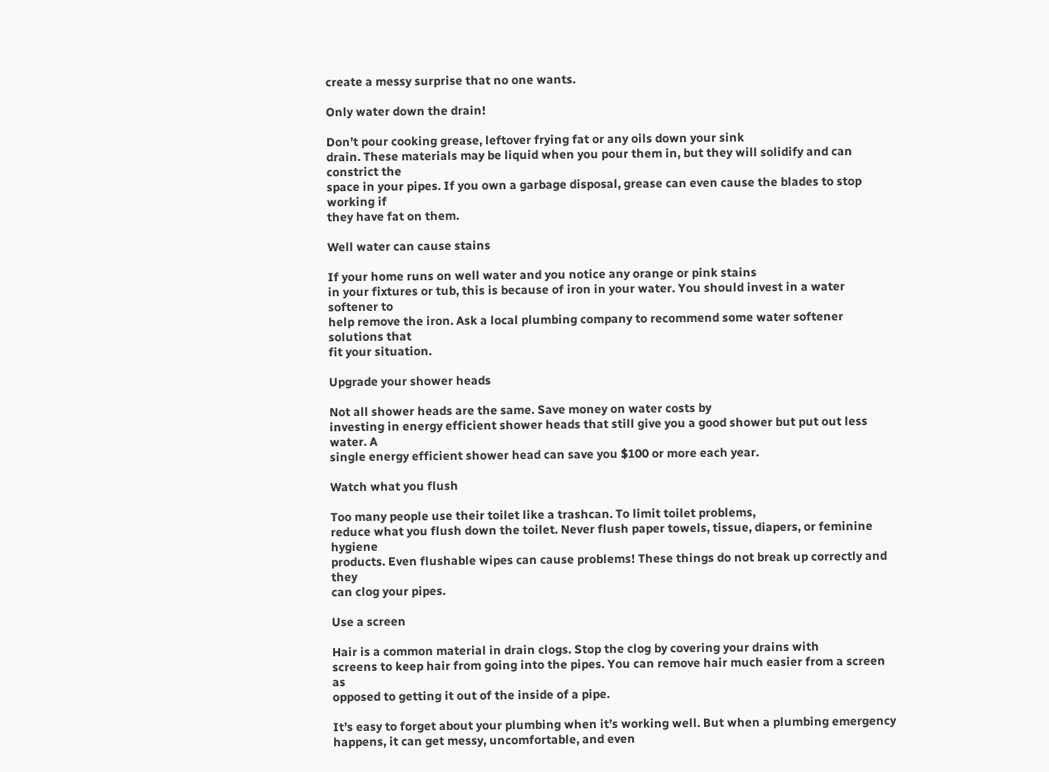create a messy surprise that no one wants.

Only water down the drain!

Don’t pour cooking grease, leftover frying fat or any oils down your sink
drain. These materials may be liquid when you pour them in, but they will solidify and can constrict the
space in your pipes. If you own a garbage disposal, grease can even cause the blades to stop working if
they have fat on them.

Well water can cause stains

If your home runs on well water and you notice any orange or pink stains
in your fixtures or tub, this is because of iron in your water. You should invest in a water softener to
help remove the iron. Ask a local plumbing company to recommend some water softener solutions that
fit your situation.

Upgrade your shower heads

Not all shower heads are the same. Save money on water costs by
investing in energy efficient shower heads that still give you a good shower but put out less water. A
single energy efficient shower head can save you $100 or more each year.

Watch what you flush

Too many people use their toilet like a trashcan. To limit toilet problems,
reduce what you flush down the toilet. Never flush paper towels, tissue, diapers, or feminine hygiene
products. Even flushable wipes can cause problems! These things do not break up correctly and they
can clog your pipes.

Use a screen

Hair is a common material in drain clogs. Stop the clog by covering your drains with
screens to keep hair from going into the pipes. You can remove hair much easier from a screen as
opposed to getting it out of the inside of a pipe.

It’s easy to forget about your plumbing when it’s working well. But when a plumbing emergency
happens, it can get messy, uncomfortable, and even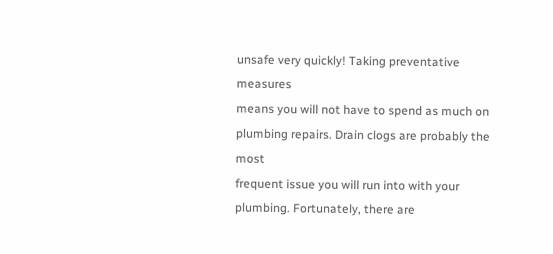unsafe very quickly! Taking preventative measures
means you will not have to spend as much on plumbing repairs. Drain clogs are probably the most
frequent issue you will run into with your plumbing. Fortunately, there are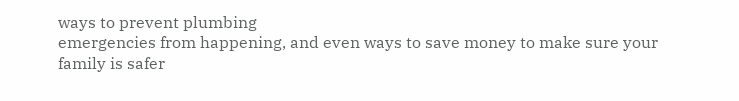ways to prevent plumbing
emergencies from happening, and even ways to save money to make sure your family is safer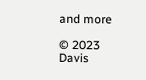and more

© 2023 Davis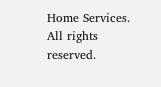Home Services. All rights reserved.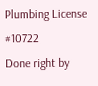Plumbing License #10722
Done right by